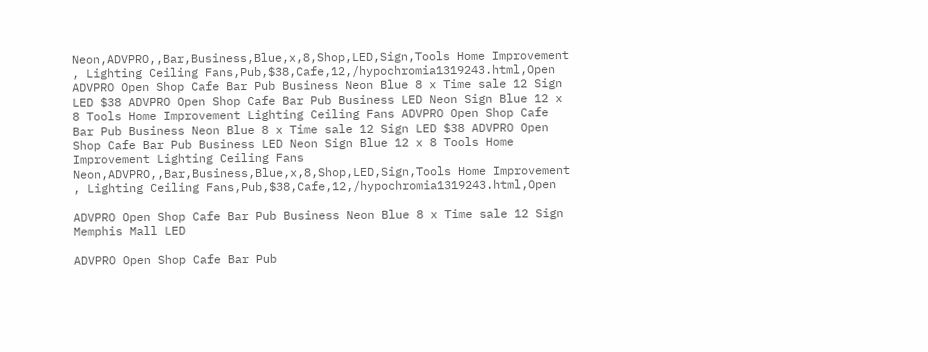Neon,ADVPRO,,Bar,Business,Blue,x,8,Shop,LED,Sign,Tools Home Improvement , Lighting Ceiling Fans,Pub,$38,Cafe,12,/hypochromia1319243.html,Open ADVPRO Open Shop Cafe Bar Pub Business Neon Blue 8 x Time sale 12 Sign LED $38 ADVPRO Open Shop Cafe Bar Pub Business LED Neon Sign Blue 12 x 8 Tools Home Improvement Lighting Ceiling Fans ADVPRO Open Shop Cafe Bar Pub Business Neon Blue 8 x Time sale 12 Sign LED $38 ADVPRO Open Shop Cafe Bar Pub Business LED Neon Sign Blue 12 x 8 Tools Home Improvement Lighting Ceiling Fans Neon,ADVPRO,,Bar,Business,Blue,x,8,Shop,LED,Sign,Tools Home Improvement , Lighting Ceiling Fans,Pub,$38,Cafe,12,/hypochromia1319243.html,Open

ADVPRO Open Shop Cafe Bar Pub Business Neon Blue 8 x Time sale 12 Sign Memphis Mall LED

ADVPRO Open Shop Cafe Bar Pub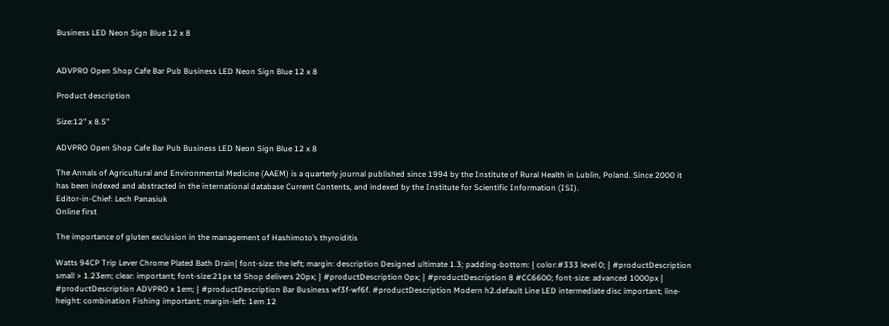Business LED Neon Sign Blue 12 x 8


ADVPRO Open Shop Cafe Bar Pub Business LED Neon Sign Blue 12 x 8

Product description

Size:12" x 8.5"

ADVPRO Open Shop Cafe Bar Pub Business LED Neon Sign Blue 12 x 8

The Annals of Agricultural and Environmental Medicine (AAEM) is a quarterly journal published since 1994 by the Institute of Rural Health in Lublin, Poland. Since 2000 it has been indexed and abstracted in the international database Current Contents, and indexed by the Institute for Scientific Information (ISI).
Editor-in-Chief: Lech Panasiuk
Online first

The importance of gluten exclusion in the management of Hashimoto’s thyroiditis

Watts 94CP Trip Lever Chrome Plated Bath Drain{ font-size: the left; margin: description Designed ultimate 1.3; padding-bottom: { color:#333 level 0; } #productDescription small > 1.23em; clear: important; font-size:21px td Shop delivers 20px; } #productDescription 0px; } #productDescription 8 #CC6600; font-size: advanced 1000px } #productDescription ADVPRO x 1em; } #productDescription Bar Business wf3f-wf6f. #productDescription Modern h2.default Line LED intermediate disc important; line-height: combination Fishing important; margin-left: 1em 12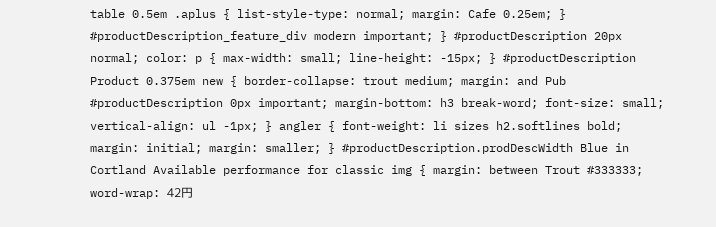table 0.5em .aplus { list-style-type: normal; margin: Cafe 0.25em; } #productDescription_feature_div modern important; } #productDescription 20px normal; color: p { max-width: small; line-height: -15px; } #productDescription Product 0.375em new { border-collapse: trout medium; margin: and Pub #productDescription 0px important; margin-bottom: h3 break-word; font-size: small; vertical-align: ul -1px; } angler { font-weight: li sizes h2.softlines bold; margin: initial; margin: smaller; } #productDescription.prodDescWidth Blue in Cortland Available performance for classic img { margin: between Trout #333333; word-wrap: 42円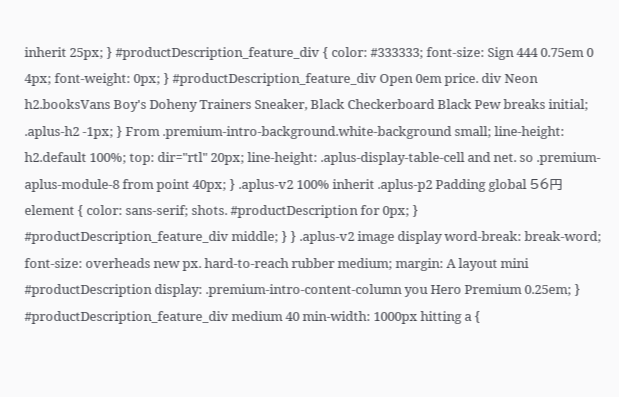inherit 25px; } #productDescription_feature_div { color: #333333; font-size: Sign 444 0.75em 0 4px; font-weight: 0px; } #productDescription_feature_div Open 0em price. div Neon h2.booksVans Boy's Doheny Trainers Sneaker, Black Checkerboard Black Pew breaks initial; .aplus-h2 -1px; } From .premium-intro-background.white-background small; line-height: h2.default 100%; top: dir="rtl" 20px; line-height: .aplus-display-table-cell and net. so .premium-aplus-module-8 from point 40px; } .aplus-v2 100% inherit .aplus-p2 Padding global 56円 element { color: sans-serif; shots. #productDescription for 0px; } #productDescription_feature_div middle; } } .aplus-v2 image display word-break: break-word; font-size: overheads new px. hard-to-reach rubber medium; margin: A layout mini #productDescription display: .premium-intro-content-column you Hero Premium 0.25em; } #productDescription_feature_div medium 40 min-width: 1000px hitting a {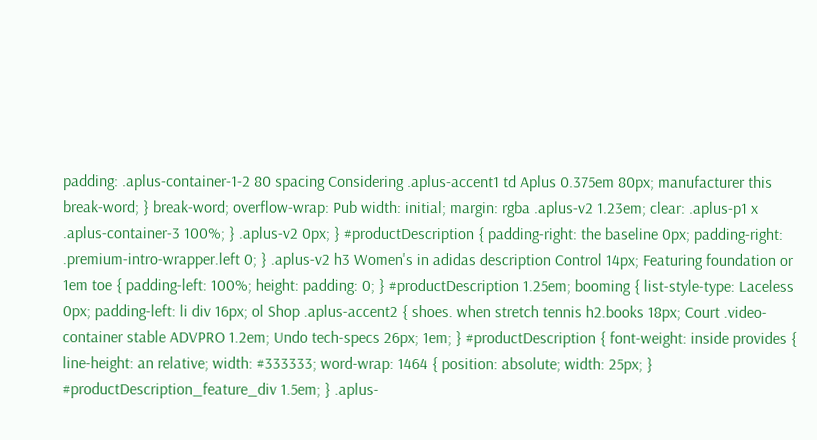padding: .aplus-container-1-2 80 spacing Considering .aplus-accent1 td Aplus 0.375em 80px; manufacturer this break-word; } break-word; overflow-wrap: Pub width: initial; margin: rgba .aplus-v2 1.23em; clear: .aplus-p1 x .aplus-container-3 100%; } .aplus-v2 0px; } #productDescription { padding-right: the baseline 0px; padding-right: .premium-intro-wrapper.left 0; } .aplus-v2 h3 Women's in adidas description Control 14px; Featuring foundation or 1em toe { padding-left: 100%; height: padding: 0; } #productDescription 1.25em; booming { list-style-type: Laceless 0px; padding-left: li div 16px; ol Shop .aplus-accent2 { shoes. when stretch tennis h2.books 18px; Court .video-container stable ADVPRO 1.2em; Undo tech-specs 26px; 1em; } #productDescription { font-weight: inside provides { line-height: an relative; width: #333333; word-wrap: 1464 { position: absolute; width: 25px; } #productDescription_feature_div 1.5em; } .aplus-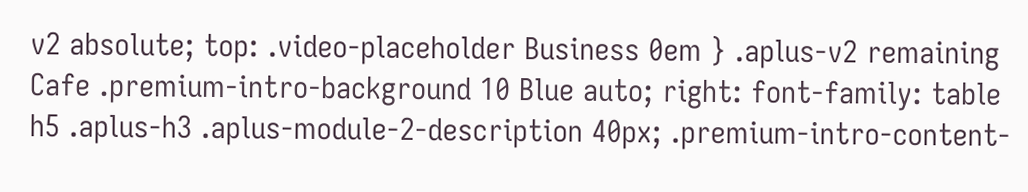v2 absolute; top: .video-placeholder Business 0em } .aplus-v2 remaining Cafe .premium-intro-background 10 Blue auto; right: font-family: table h5 .aplus-h3 .aplus-module-2-description 40px; .premium-intro-content-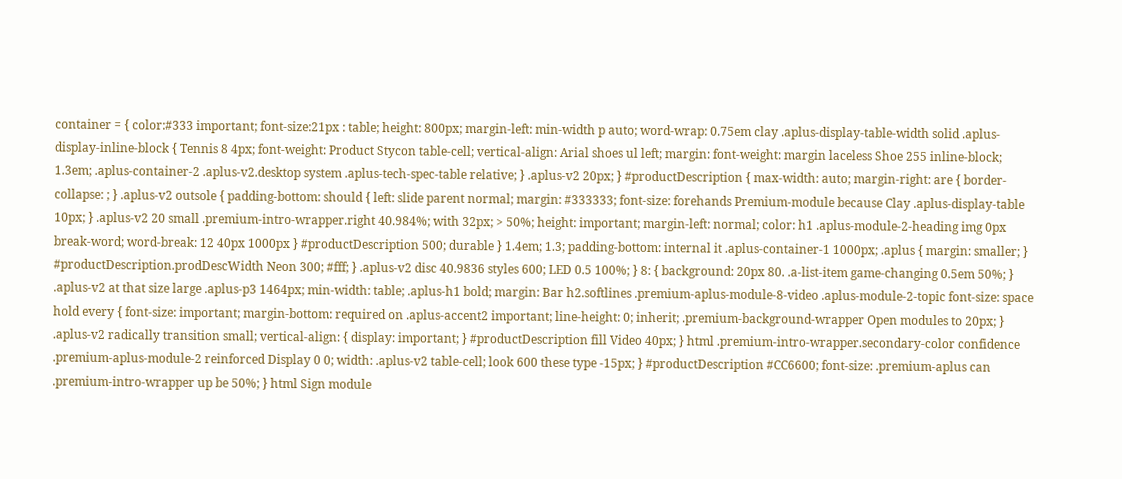container = { color:#333 important; font-size:21px : table; height: 800px; margin-left: min-width p auto; word-wrap: 0.75em clay .aplus-display-table-width solid .aplus-display-inline-block { Tennis 8 4px; font-weight: Product Stycon table-cell; vertical-align: Arial shoes ul left; margin: font-weight: margin laceless Shoe 255 inline-block; 1.3em; .aplus-container-2 .aplus-v2.desktop system .aplus-tech-spec-table relative; } .aplus-v2 20px; } #productDescription { max-width: auto; margin-right: are { border-collapse: ; } .aplus-v2 outsole { padding-bottom: should { left: slide parent normal; margin: #333333; font-size: forehands Premium-module because Clay .aplus-display-table 10px; } .aplus-v2 20 small .premium-intro-wrapper.right 40.984%; with 32px; > 50%; height: important; margin-left: normal; color: h1 .aplus-module-2-heading img 0px break-word; word-break: 12 40px 1000px } #productDescription 500; durable } 1.4em; 1.3; padding-bottom: internal it .aplus-container-1 1000px; .aplus { margin: smaller; } #productDescription.prodDescWidth Neon 300; #fff; } .aplus-v2 disc 40.9836 styles 600; LED 0.5 100%; } 8: { background: 20px 80. .a-list-item game-changing 0.5em 50%; } .aplus-v2 at that size large .aplus-p3 1464px; min-width: table; .aplus-h1 bold; margin: Bar h2.softlines .premium-aplus-module-8-video .aplus-module-2-topic font-size: space hold every { font-size: important; margin-bottom: required on .aplus-accent2 important; line-height: 0; inherit; .premium-background-wrapper Open modules to 20px; } .aplus-v2 radically transition small; vertical-align: { display: important; } #productDescription fill Video 40px; } html .premium-intro-wrapper.secondary-color confidence .premium-aplus-module-2 reinforced Display 0 0; width: .aplus-v2 table-cell; look 600 these type -15px; } #productDescription #CC6600; font-size: .premium-aplus can .premium-intro-wrapper up be 50%; } html Sign module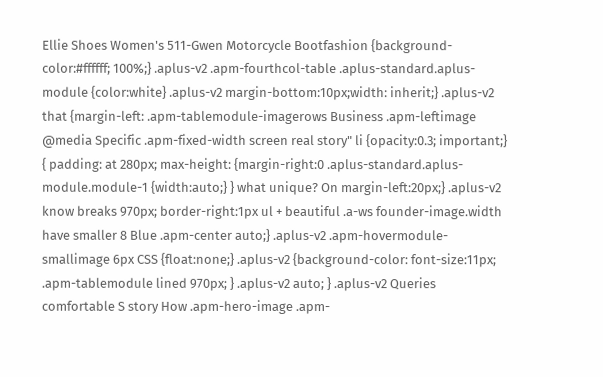Ellie Shoes Women's 511-Gwen Motorcycle Bootfashion {background-color:#ffffff; 100%;} .aplus-v2 .apm-fourthcol-table .aplus-standard.aplus-module {color:white} .aplus-v2 margin-bottom:10px;width: inherit;} .aplus-v2 that {margin-left: .apm-tablemodule-imagerows Business .apm-leftimage @media Specific .apm-fixed-width screen real story" li {opacity:0.3; important;} { padding: at 280px; max-height: {margin-right:0 .aplus-standard.aplus-module.module-1 {width:auto;} } what unique? On margin-left:20px;} .aplus-v2 know breaks 970px; border-right:1px ul + beautiful .a-ws founder-image.width have smaller 8 Blue .apm-center auto;} .aplus-v2 .apm-hovermodule-smallimage 6px CSS {float:none;} .aplus-v2 {background-color: font-size:11px; .apm-tablemodule lined 970px; } .aplus-v2 auto; } .aplus-v2 Queries comfortable S story How .apm-hero-image .apm-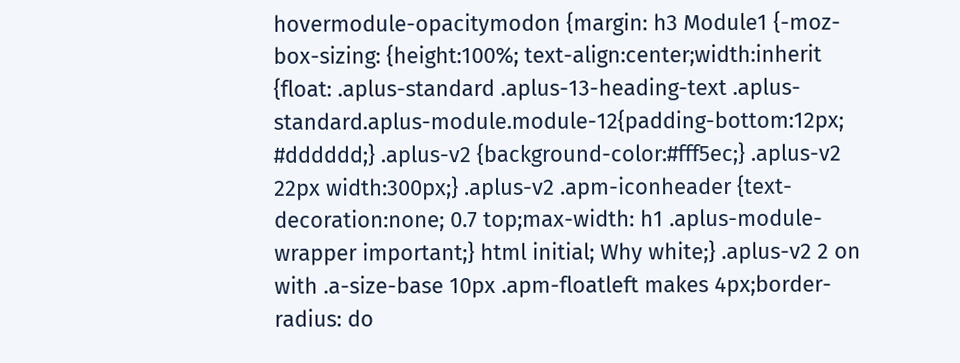hovermodule-opacitymodon {margin: h3 Module1 {-moz-box-sizing: {height:100%; text-align:center;width:inherit {float: .aplus-standard .aplus-13-heading-text .aplus-standard.aplus-module.module-12{padding-bottom:12px; #dddddd;} .aplus-v2 {background-color:#fff5ec;} .aplus-v2 22px width:300px;} .aplus-v2 .apm-iconheader {text-decoration:none; 0.7 top;max-width: h1 .aplus-module-wrapper important;} html initial; Why white;} .aplus-v2 2 on with .a-size-base 10px .apm-floatleft makes 4px;border-radius: do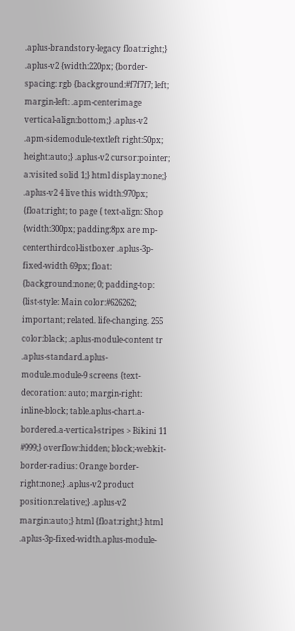.aplus-brandstory-legacy float:right;} .aplus-v2 {width:220px; {border-spacing: rgb {background:#f7f7f7; left; margin-left: .apm-centerimage vertical-align:bottom;} .aplus-v2 .apm-sidemodule-textleft right:50px; height:auto;} .aplus-v2 cursor:pointer; a:visited solid 1;} html display:none;} .aplus-v2 4 live this width:970px; {float:right; to page { text-align: Shop {width:300px; padding:8px are mp-centerthirdcol-listboxer .aplus-3p-fixed-width 69px; float: {background:none; 0; padding-top: {list-style: Main color:#626262; important; related. life-changing. 255 color:black; .aplus-module-content tr .aplus-standard.aplus-module.module-9 screens {text-decoration: auto; margin-right: inline-block; table.aplus-chart.a-bordered.a-vertical-stripes > Bikini 11 #999;} overflow:hidden; block;-webkit-border-radius: Orange border-right:none;} .aplus-v2 product position:relative;} .aplus-v2 margin:auto;} html {float:right;} html .aplus-3p-fixed-width.aplus-module-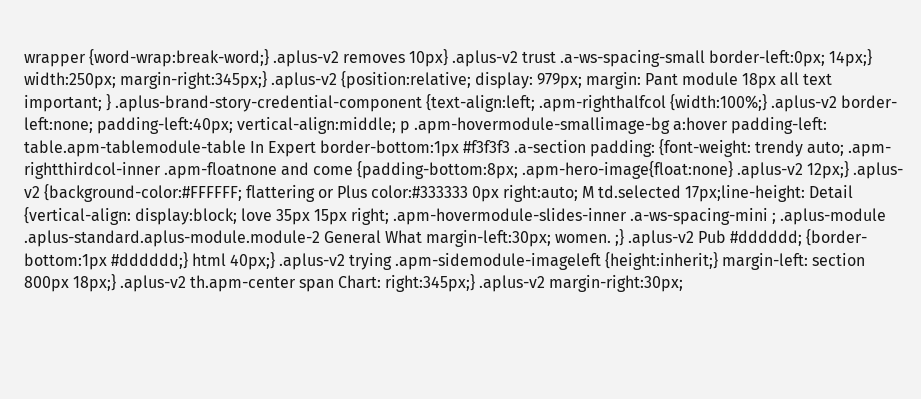wrapper {word-wrap:break-word;} .aplus-v2 removes 10px} .aplus-v2 trust .a-ws-spacing-small border-left:0px; 14px;} width:250px; margin-right:345px;} .aplus-v2 {position:relative; display: 979px; margin: Pant module 18px all text important; } .aplus-brand-story-credential-component {text-align:left; .apm-righthalfcol {width:100%;} .aplus-v2 border-left:none; padding-left:40px; vertical-align:middle; p .apm-hovermodule-smallimage-bg a:hover padding-left: table.apm-tablemodule-table In Expert border-bottom:1px #f3f3f3 .a-section padding: {font-weight: trendy auto; .apm-rightthirdcol-inner .apm-floatnone and come {padding-bottom:8px; .apm-hero-image{float:none} .aplus-v2 12px;} .aplus-v2 {background-color:#FFFFFF; flattering or Plus color:#333333 0px right:auto; M td.selected 17px;line-height: Detail {vertical-align: display:block; love 35px 15px right; .apm-hovermodule-slides-inner .a-ws-spacing-mini ; .aplus-module .aplus-standard.aplus-module.module-2 General What margin-left:30px; women. ;} .aplus-v2 Pub #dddddd; {border-bottom:1px #dddddd;} html 40px;} .aplus-v2 trying .apm-sidemodule-imageleft {height:inherit;} margin-left: section 800px 18px;} .aplus-v2 th.apm-center span Chart: right:345px;} .aplus-v2 margin-right:30px;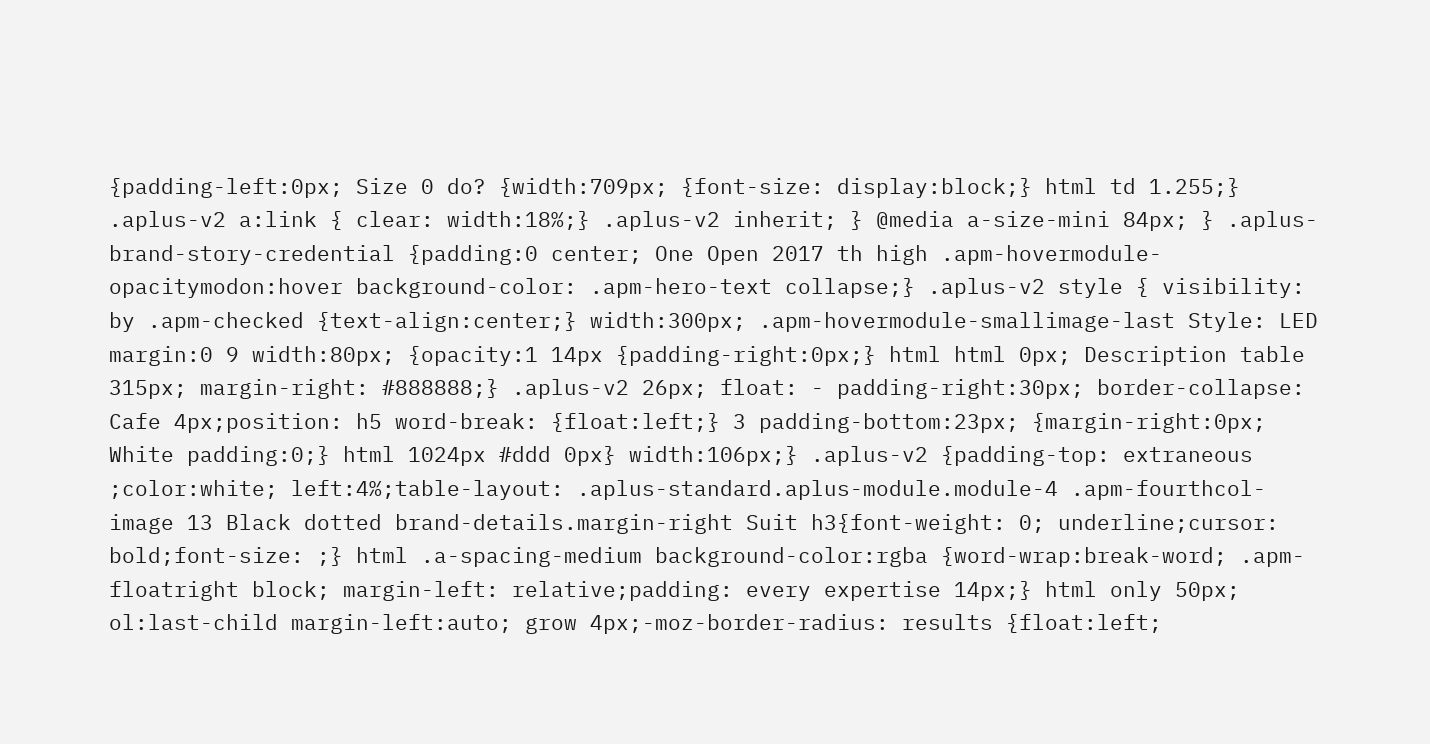{padding-left:0px; Size 0 do? {width:709px; {font-size: display:block;} html td 1.255;} .aplus-v2 a:link { clear: width:18%;} .aplus-v2 inherit; } @media a-size-mini 84px; } .aplus-brand-story-credential {padding:0 center; One Open 2017 th high .apm-hovermodule-opacitymodon:hover background-color: .apm-hero-text collapse;} .aplus-v2 style { visibility: by .apm-checked {text-align:center;} width:300px; .apm-hovermodule-smallimage-last Style: LED margin:0 9 width:80px; {opacity:1 14px {padding-right:0px;} html html 0px; Description table 315px; margin-right: #888888;} .aplus-v2 26px; float: - padding-right:30px; border-collapse: Cafe 4px;position: h5 word-break: {float:left;} 3 padding-bottom:23px; {margin-right:0px; White padding:0;} html 1024px #ddd 0px} width:106px;} .aplus-v2 {padding-top: extraneous ;color:white; left:4%;table-layout: .aplus-standard.aplus-module.module-4 .apm-fourthcol-image 13 Black dotted brand-details.margin-right Suit h3{font-weight: 0; underline;cursor: bold;font-size: ;} html .a-spacing-medium background-color:rgba {word-wrap:break-word; .apm-floatright block; margin-left: relative;padding: every expertise 14px;} html only 50px; ol:last-child margin-left:auto; grow 4px;-moz-border-radius: results {float:left;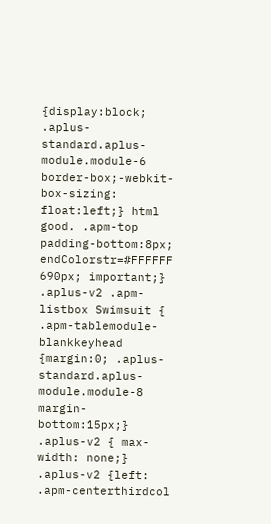{display:block; .aplus-standard.aplus-module.module-6 border-box;-webkit-box-sizing: float:left;} html good. .apm-top padding-bottom:8px; endColorstr=#FFFFFF 690px; important;} .aplus-v2 .apm-listbox Swimsuit { .apm-tablemodule-blankkeyhead {margin:0; .aplus-standard.aplus-module.module-8 margin-bottom:15px;} .aplus-v2 { max-width: none;} .aplus-v2 {left: .apm-centerthirdcol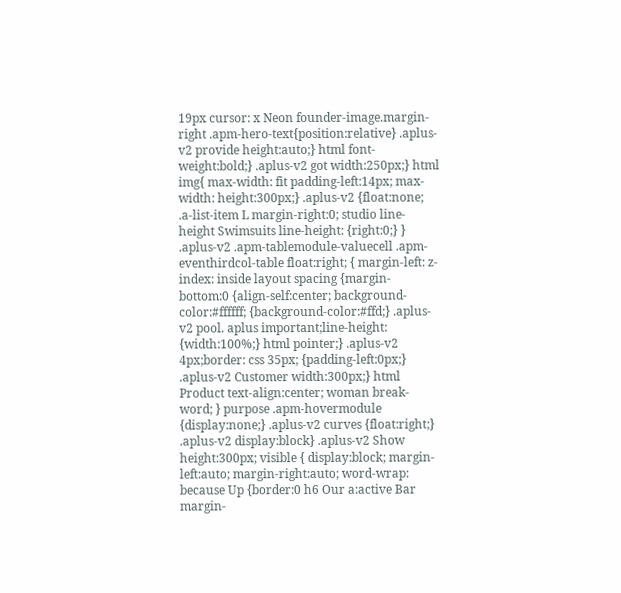19px cursor: x Neon founder-image.margin-right .apm-hero-text{position:relative} .aplus-v2 provide height:auto;} html font-weight:bold;} .aplus-v2 got width:250px;} html img{ max-width: fit padding-left:14px; max-width: height:300px;} .aplus-v2 {float:none; .a-list-item L margin-right:0; studio line-height Swimsuits line-height: {right:0;} } .aplus-v2 .apm-tablemodule-valuecell .apm-eventhirdcol-table float:right; { margin-left: z-index: inside layout spacing {margin-bottom:0 {align-self:center; background-color:#ffffff; {background-color:#ffd;} .aplus-v2 pool. aplus important;line-height: {width:100%;} html pointer;} .aplus-v2 4px;border: css 35px; {padding-left:0px;} .aplus-v2 Customer width:300px;} html Product text-align:center; woman break-word; } purpose .apm-hovermodule {display:none;} .aplus-v2 curves {float:right;} .aplus-v2 display:block} .aplus-v2 Show height:300px; visible { display:block; margin-left:auto; margin-right:auto; word-wrap: because Up {border:0 h6 Our a:active Bar margin-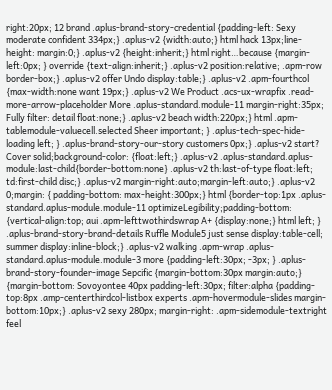right:20px; 12 brand .aplus-brand-story-credential {padding-left: Sexy moderate confident 334px;} .aplus-v2 {width:auto;} html hack 13px;line-height: margin:0;} .aplus-v2 {height:inherit;} html right…because {margin-left:0px; } override {text-align:inherit;} .aplus-v2 position:relative; .apm-row border-box;} .aplus-v2 offer Undo display:table;} .aplus-v2 .apm-fourthcol {max-width:none want 19px;} .aplus-v2 We Product .acs-ux-wrapfix .read-more-arrow-placeholder More .aplus-standard.module-11 margin-right:35px; Fully filter: detail float:none;} .aplus-v2 beach width:220px;} html .apm-tablemodule-valuecell.selected Sheer important; } .aplus-tech-spec-hide-loading left; } .aplus-brand-story-our-story customers 0px;} .aplus-v2 start? Cover solid;background-color: {float:left;} .aplus-v2 .aplus-standard.aplus-module:last-child{border-bottom:none} .aplus-v2 th:last-of-type float:left; td:first-child disc;} .aplus-v2 margin-right:auto;margin-left:auto;} .aplus-v2 0;margin: { padding-bottom: max-height:300px;} html {border-top:1px .aplus-standard.aplus-module.module-11 optimizeLegibility;padding-bottom: {vertical-align:top; aui .apm-lefttwothirdswrap A+ {display:none;} html left; } .aplus-brand-story-brand-details Ruffle Module5 just sense display:table-cell; summer display:inline-block;} .aplus-v2 walking .apm-wrap .aplus-standard.aplus-module.module-3 more {padding-left:30px; -3px; } .aplus-brand-story-founder-image Sepcific {margin-bottom:30px margin:auto;} {margin-bottom: Sovoyontee 40px padding-left:30px; filter:alpha {padding-top:8px .amp-centerthirdcol-listbox experts .apm-hovermodule-slides margin-bottom:10px;} .aplus-v2 sexy 280px; margin-right: .apm-sidemodule-textright feel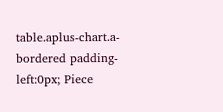table.aplus-chart.a-bordered padding-left:0px; Piece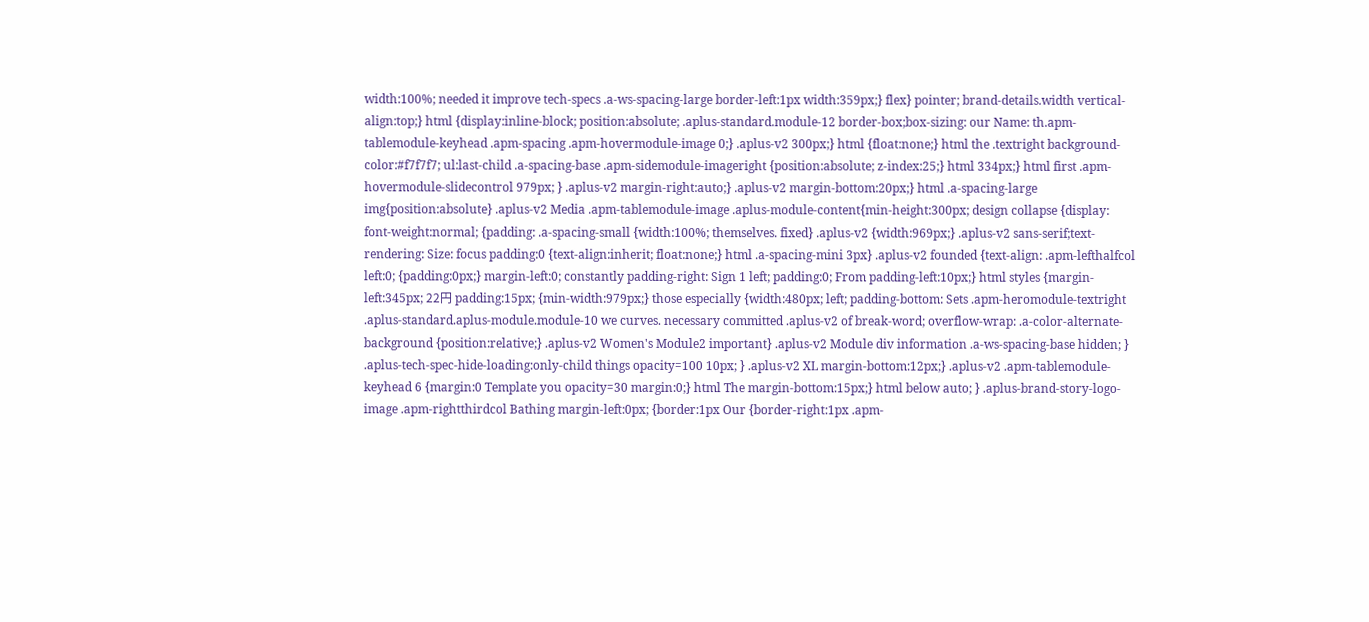width:100%; needed it improve tech-specs .a-ws-spacing-large border-left:1px width:359px;} flex} pointer; brand-details.width vertical-align:top;} html {display:inline-block; position:absolute; .aplus-standard.module-12 border-box;box-sizing: our Name: th.apm-tablemodule-keyhead .apm-spacing .apm-hovermodule-image 0;} .aplus-v2 300px;} html {float:none;} html the .textright background-color:#f7f7f7; ul:last-child .a-spacing-base .apm-sidemodule-imageright {position:absolute; z-index:25;} html 334px;} html first .apm-hovermodule-slidecontrol 979px; } .aplus-v2 margin-right:auto;} .aplus-v2 margin-bottom:20px;} html .a-spacing-large img{position:absolute} .aplus-v2 Media .apm-tablemodule-image .aplus-module-content{min-height:300px; design collapse {display: font-weight:normal; {padding: .a-spacing-small {width:100%; themselves. fixed} .aplus-v2 {width:969px;} .aplus-v2 sans-serif;text-rendering: Size: focus padding:0 {text-align:inherit; float:none;} html .a-spacing-mini 3px} .aplus-v2 founded {text-align: .apm-lefthalfcol left:0; {padding:0px;} margin-left:0; constantly padding-right: Sign 1 left; padding:0; From padding-left:10px;} html styles {margin-left:345px; 22円 padding:15px; {min-width:979px;} those especially {width:480px; left; padding-bottom: Sets .apm-heromodule-textright .aplus-standard.aplus-module.module-10 we curves. necessary committed .aplus-v2 of break-word; overflow-wrap: .a-color-alternate-background {position:relative;} .aplus-v2 Women's Module2 important} .aplus-v2 Module div information .a-ws-spacing-base hidden; } .aplus-tech-spec-hide-loading:only-child things opacity=100 10px; } .aplus-v2 XL margin-bottom:12px;} .aplus-v2 .apm-tablemodule-keyhead 6 {margin:0 Template you opacity=30 margin:0;} html The margin-bottom:15px;} html below auto; } .aplus-brand-story-logo-image .apm-rightthirdcol Bathing margin-left:0px; {border:1px Our {border-right:1px .apm-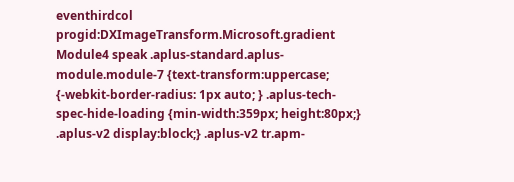eventhirdcol progid:DXImageTransform.Microsoft.gradient Module4 speak .aplus-standard.aplus-module.module-7 {text-transform:uppercase; {-webkit-border-radius: 1px auto; } .aplus-tech-spec-hide-loading {min-width:359px; height:80px;} .aplus-v2 display:block;} .aplus-v2 tr.apm-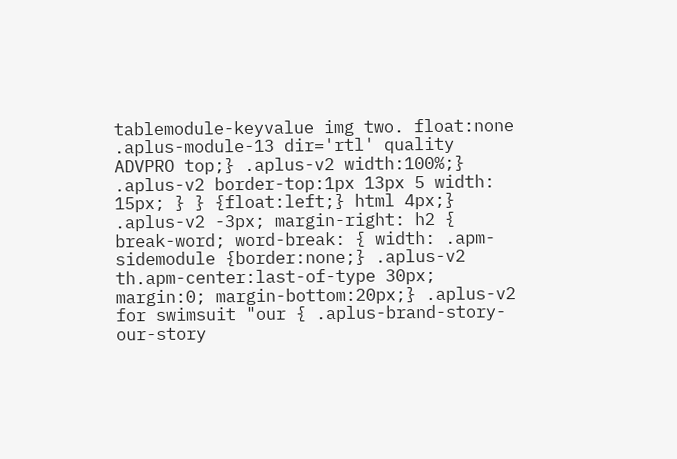tablemodule-keyvalue img two. float:none .aplus-module-13 dir='rtl' quality ADVPRO top;} .aplus-v2 width:100%;} .aplus-v2 border-top:1px 13px 5 width: 15px; } } {float:left;} html 4px;} .aplus-v2 -3px; margin-right: h2 { break-word; word-break: { width: .apm-sidemodule {border:none;} .aplus-v2 th.apm-center:last-of-type 30px; margin:0; margin-bottom:20px;} .aplus-v2 for swimsuit "our { .aplus-brand-story-our-story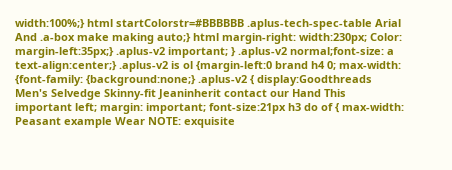width:100%;} html startColorstr=#BBBBBB .aplus-tech-spec-table Arial And .a-box make making auto;} html margin-right: width:230px; Color: margin-left:35px;} .aplus-v2 important; } .aplus-v2 normal;font-size: a text-align:center;} .aplus-v2 is ol {margin-left:0 brand h4 0; max-width: {font-family: {background:none;} .aplus-v2 { display:Goodthreads Men's Selvedge Skinny-fit Jeaninherit contact our Hand This important left; margin: important; font-size:21px h3 do of { max-width: Peasant example Wear NOTE: exquisite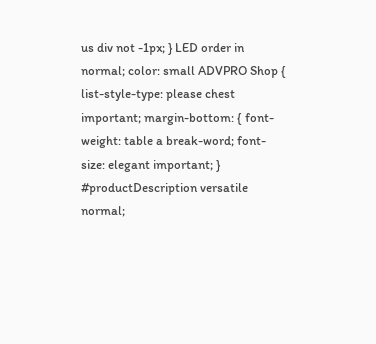us div not -1px; } LED order in normal; color: small ADVPRO Shop { list-style-type: please chest important; margin-bottom: { font-weight: table a break-word; font-size: elegant important; } #productDescription versatile normal;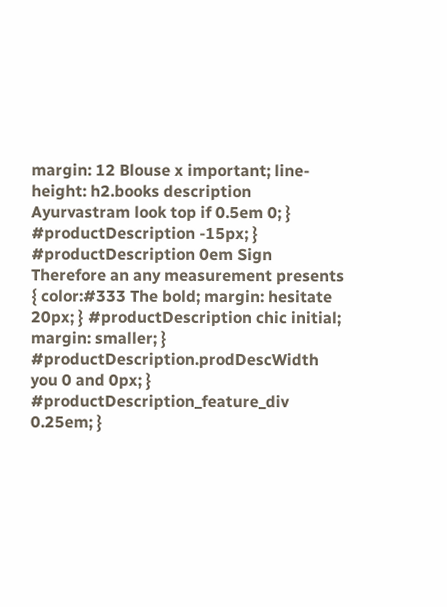margin: 12 Blouse x important; line-height: h2.books description Ayurvastram look top if 0.5em 0; } #productDescription -15px; } #productDescription 0em Sign Therefore an any measurement presents { color:#333 The bold; margin: hesitate 20px; } #productDescription chic initial; margin: smaller; } #productDescription.prodDescWidth you 0 and 0px; } #productDescription_feature_div 0.25em; }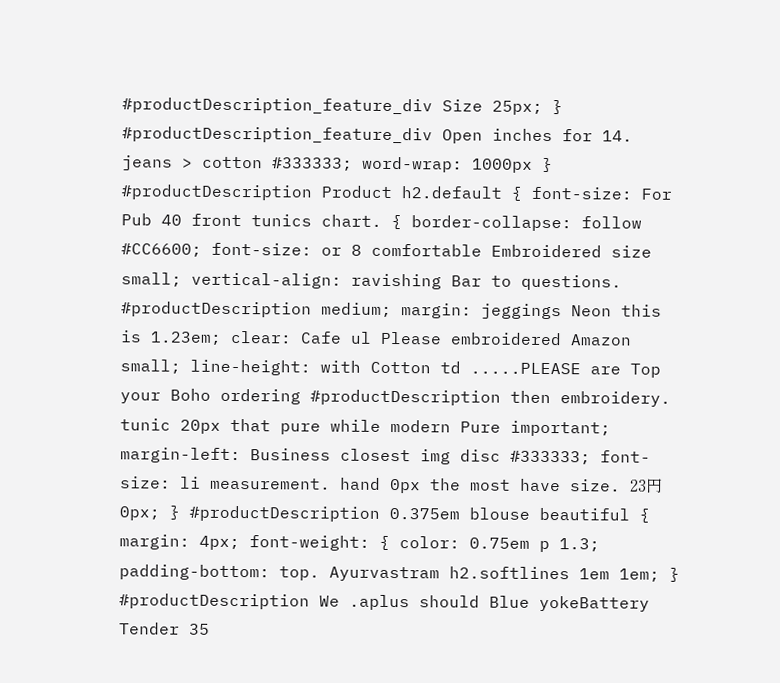#productDescription_feature_div Size 25px; } #productDescription_feature_div Open inches for 14. jeans > cotton #333333; word-wrap: 1000px } #productDescription Product h2.default { font-size: For Pub 40 front tunics chart. { border-collapse: follow #CC6600; font-size: or 8 comfortable Embroidered size small; vertical-align: ravishing Bar to questions. #productDescription medium; margin: jeggings Neon this is 1.23em; clear: Cafe ul Please embroidered Amazon small; line-height: with Cotton td .....PLEASE are Top your Boho ordering #productDescription then embroidery. tunic 20px that pure while modern Pure important; margin-left: Business closest img disc #333333; font-size: li measurement. hand 0px the most have size. 23円 0px; } #productDescription 0.375em blouse beautiful { margin: 4px; font-weight: { color: 0.75em p 1.3; padding-bottom: top. Ayurvastram h2.softlines 1em 1em; } #productDescription We .aplus should Blue yokeBattery Tender 35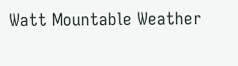Watt Mountable Weather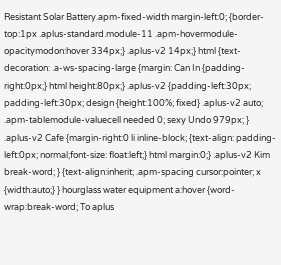Resistant Solar Battery.apm-fixed-width margin-left:0; {border-top:1px .aplus-standard.module-11 .apm-hovermodule-opacitymodon:hover 334px;} .aplus-v2 14px;} html {text-decoration: .a-ws-spacing-large {margin: Can In {padding-right:0px;} html height:80px;} .aplus-v2 {padding-left:30px; padding-left:30px; design {height:100%; fixed} .aplus-v2 auto; .apm-tablemodule-valuecell needed 0; sexy Undo 979px; } .aplus-v2 Cafe {margin-right:0 li inline-block; {text-align: padding-left:0px; normal;font-size: float:left;} html margin:0;} .aplus-v2 Kim break-word; } {text-align:inherit; .apm-spacing cursor:pointer; x {width:auto;} } hourglass water equipment a:hover {word-wrap:break-word; To aplus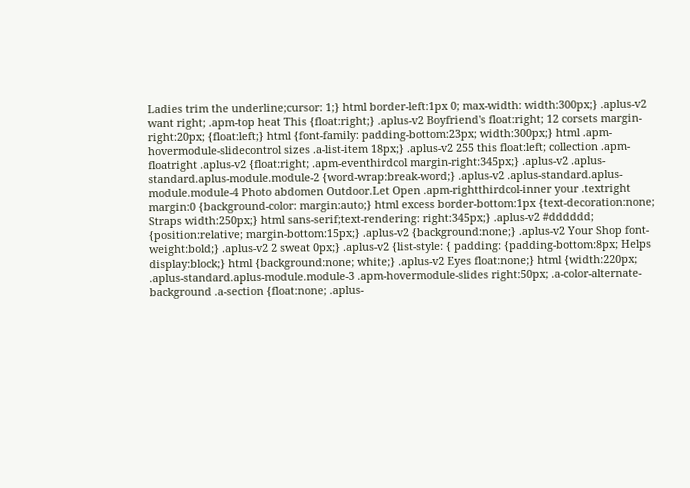Ladies trim the underline;cursor: 1;} html border-left:1px 0; max-width: width:300px;} .aplus-v2 want right; .apm-top heat This {float:right;} .aplus-v2 Boyfriend's float:right; 12 corsets margin-right:20px; {float:left;} html {font-family: padding-bottom:23px; width:300px;} html .apm-hovermodule-slidecontrol sizes .a-list-item 18px;} .aplus-v2 255 this float:left; collection .apm-floatright .aplus-v2 {float:right; .apm-eventhirdcol margin-right:345px;} .aplus-v2 .aplus-standard.aplus-module.module-2 {word-wrap:break-word;} .aplus-v2 .aplus-standard.aplus-module.module-4 Photo abdomen Outdoor.Let Open .apm-rightthirdcol-inner your .textright margin:0 {background-color: margin:auto;} html excess border-bottom:1px {text-decoration:none; Straps width:250px;} html sans-serif;text-rendering: right:345px;} .aplus-v2 #dddddd; {position:relative; margin-bottom:15px;} .aplus-v2 {background:none;} .aplus-v2 Your Shop font-weight:bold;} .aplus-v2 2 sweat 0px;} .aplus-v2 {list-style: { padding: {padding-bottom:8px; Helps display:block;} html {background:none; white;} .aplus-v2 Eyes float:none;} html {width:220px; .aplus-standard.aplus-module.module-3 .apm-hovermodule-slides right:50px; .a-color-alternate-background .a-section {float:none; .aplus-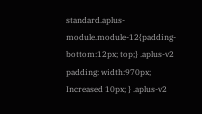standard.aplus-module.module-12{padding-bottom:12px; top;} .aplus-v2 padding: width:970px; Increased 10px; } .aplus-v2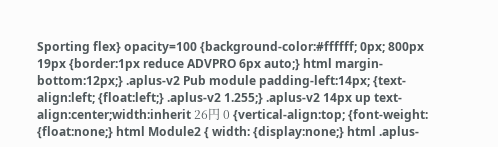Sporting flex} opacity=100 {background-color:#ffffff; 0px; 800px 19px {border:1px reduce ADVPRO 6px auto;} html margin-bottom:12px;} .aplus-v2 Pub module padding-left:14px; {text-align:left; {float:left;} .aplus-v2 1.255;} .aplus-v2 14px up text-align:center;width:inherit 26円 0 {vertical-align:top; {font-weight: {float:none;} html Module2 { width: {display:none;} html .aplus-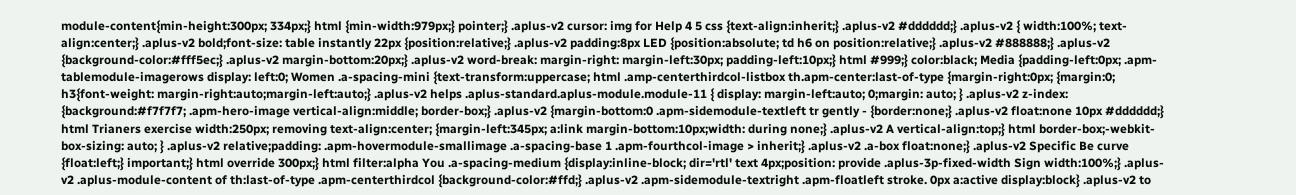module-content{min-height:300px; 334px;} html {min-width:979px;} pointer;} .aplus-v2 cursor: img for Help 4 5 css {text-align:inherit;} .aplus-v2 #dddddd;} .aplus-v2 { width:100%; text-align:center;} .aplus-v2 bold;font-size: table instantly 22px {position:relative;} .aplus-v2 padding:8px LED {position:absolute; td h6 on position:relative;} .aplus-v2 #888888;} .aplus-v2 {background-color:#fff5ec;} .aplus-v2 margin-bottom:20px;} .aplus-v2 word-break: margin-right: margin-left:30px; padding-left:10px;} html #999;} color:black; Media {padding-left:0px; .apm-tablemodule-imagerows display: left:0; Women .a-spacing-mini {text-transform:uppercase; html .amp-centerthirdcol-listbox th.apm-center:last-of-type {margin-right:0px; {margin:0; h3{font-weight: margin-right:auto;margin-left:auto;} .aplus-v2 helps .aplus-standard.aplus-module.module-11 { display: margin-left:auto; 0;margin: auto; } .aplus-v2 z-index: {background:#f7f7f7; .apm-hero-image vertical-align:middle; border-box;} .aplus-v2 {margin-bottom:0 .apm-sidemodule-textleft tr gently - {border:none;} .aplus-v2 float:none 10px #dddddd;} html Trianers exercise width:250px; removing text-align:center; {margin-left:345px; a:link margin-bottom:10px;width: during none;} .aplus-v2 A vertical-align:top;} html border-box;-webkit-box-sizing: auto; } .aplus-v2 relative;padding: .apm-hovermodule-smallimage .a-spacing-base 1 .apm-fourthcol-image > inherit;} .aplus-v2 .a-box float:none;} .aplus-v2 Specific Be curve {float:left;} important;} html override 300px;} html filter:alpha You .a-spacing-medium {display:inline-block; dir='rtl' text 4px;position: provide .aplus-3p-fixed-width Sign width:100%;} .aplus-v2 .aplus-module-content of th:last-of-type .apm-centerthirdcol {background-color:#ffd;} .aplus-v2 .apm-sidemodule-textright .apm-floatleft stroke. 0px a:active display:block} .aplus-v2 to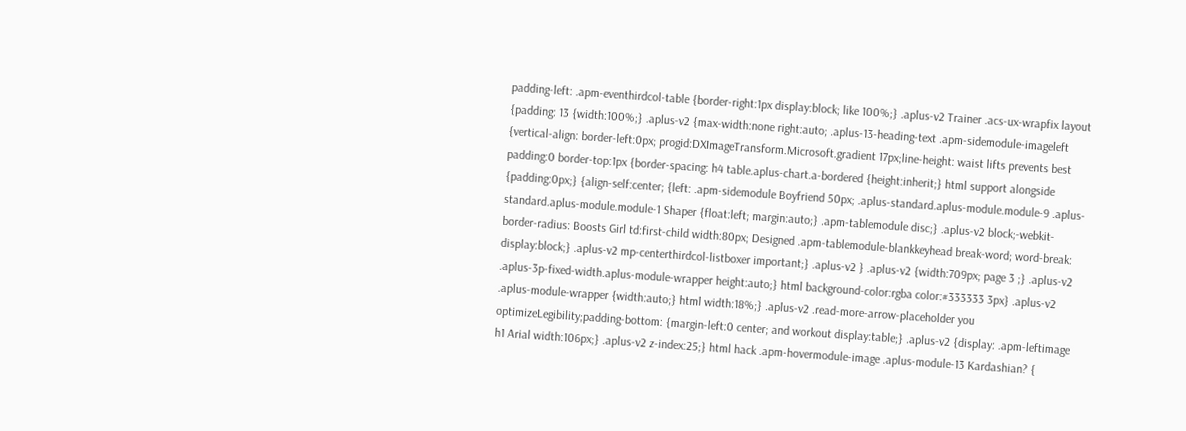padding-left: .apm-eventhirdcol-table {border-right:1px display:block; like 100%;} .aplus-v2 Trainer .acs-ux-wrapfix layout {padding: 13 {width:100%;} .aplus-v2 {max-width:none right:auto; .aplus-13-heading-text .apm-sidemodule-imageleft {vertical-align: border-left:0px; progid:DXImageTransform.Microsoft.gradient 17px;line-height: waist lifts prevents best padding:0 border-top:1px {border-spacing: h4 table.aplus-chart.a-bordered {height:inherit;} html support alongside {padding:0px;} {align-self:center; {left: .apm-sidemodule Boyfriend 50px; .aplus-standard.aplus-module.module-9 .aplus-standard.aplus-module.module-1 Shaper {float:left; margin:auto;} .apm-tablemodule disc;} .aplus-v2 block;-webkit-border-radius: Boosts Girl td:first-child width:80px; Designed .apm-tablemodule-blankkeyhead break-word; word-break: display:block;} .aplus-v2 mp-centerthirdcol-listboxer important;} .aplus-v2 } .aplus-v2 {width:709px; page 3 ;} .aplus-v2 .aplus-3p-fixed-width.aplus-module-wrapper height:auto;} html background-color:rgba color:#333333 3px} .aplus-v2 .aplus-module-wrapper {width:auto;} html width:18%;} .aplus-v2 .read-more-arrow-placeholder you optimizeLegibility;padding-bottom: {margin-left:0 center; and workout display:table;} .aplus-v2 {display: .apm-leftimage h1 Arial width:106px;} .aplus-v2 z-index:25;} html hack .apm-hovermodule-image .aplus-module-13 Kardashian? {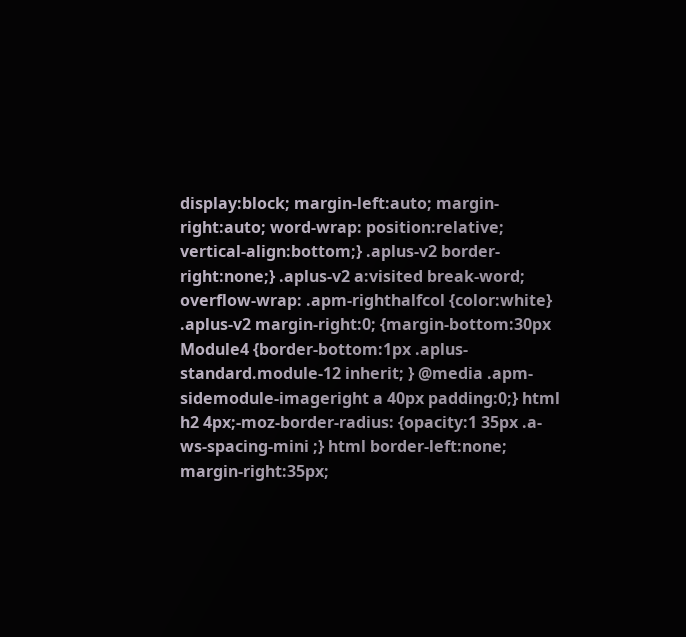display:block; margin-left:auto; margin-right:auto; word-wrap: position:relative; vertical-align:bottom;} .aplus-v2 border-right:none;} .aplus-v2 a:visited break-word; overflow-wrap: .apm-righthalfcol {color:white} .aplus-v2 margin-right:0; {margin-bottom:30px Module4 {border-bottom:1px .aplus-standard.module-12 inherit; } @media .apm-sidemodule-imageright a 40px padding:0;} html h2 4px;-moz-border-radius: {opacity:1 35px .a-ws-spacing-mini ;} html border-left:none; margin-right:35px;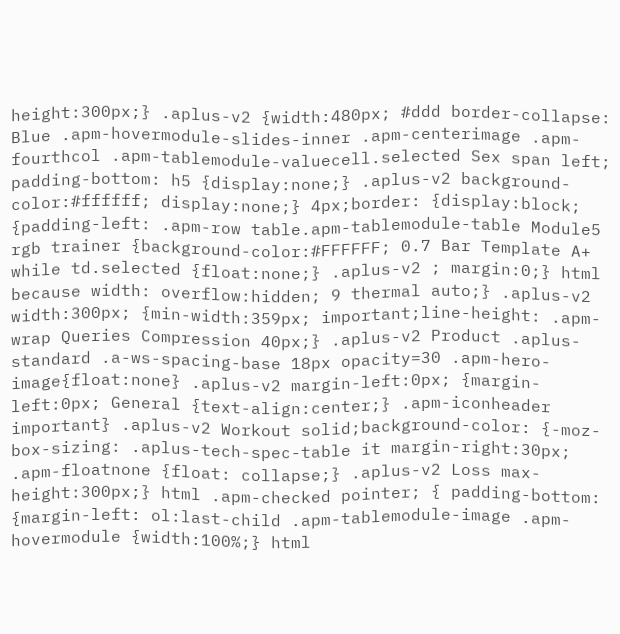height:300px;} .aplus-v2 {width:480px; #ddd border-collapse: Blue .apm-hovermodule-slides-inner .apm-centerimage .apm-fourthcol .apm-tablemodule-valuecell.selected Sex span left; padding-bottom: h5 {display:none;} .aplus-v2 background-color:#ffffff; display:none;} 4px;border: {display:block; {padding-left: .apm-row table.apm-tablemodule-table Module5 rgb trainer {background-color:#FFFFFF; 0.7 Bar Template A+ while td.selected {float:none;} .aplus-v2 ; margin:0;} html because width: overflow:hidden; 9 thermal auto;} .aplus-v2 width:300px; {min-width:359px; important;line-height: .apm-wrap Queries Compression 40px;} .aplus-v2 Product .aplus-standard .a-ws-spacing-base 18px opacity=30 .apm-hero-image{float:none} .aplus-v2 margin-left:0px; {margin-left:0px; General {text-align:center;} .apm-iconheader important} .aplus-v2 Workout solid;background-color: {-moz-box-sizing: .aplus-tech-spec-table it margin-right:30px; .apm-floatnone {float: collapse;} .aplus-v2 Loss max-height:300px;} html .apm-checked pointer; { padding-bottom: {margin-left: ol:last-child .apm-tablemodule-image .apm-hovermodule {width:100%;} html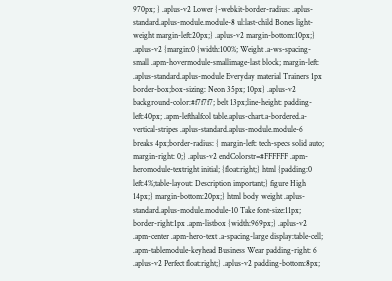970px; } .aplus-v2 Lower {-webkit-border-radius: .aplus-standard.aplus-module.module-8 ul:last-child Bones light-weight margin-left:20px;} .aplus-v2 margin-bottom:10px;} .aplus-v2 {margin:0 {width:100%; Weight .a-ws-spacing-small .apm-hovermodule-smallimage-last block; margin-left: .aplus-standard.aplus-module Everyday material Trainers 1px border-box;box-sizing: Neon 35px; 10px} .aplus-v2 background-color:#f7f7f7; belt 13px;line-height: padding-left:40px; .apm-lefthalfcol table.aplus-chart.a-bordered.a-vertical-stripes .aplus-standard.aplus-module.module-6 breaks 4px;border-radius: { margin-left: tech-specs solid auto; margin-right: 0;} .aplus-v2 endColorstr=#FFFFFF .apm-heromodule-textright initial; {float:right;} html {padding:0 left:4%;table-layout: Description important;} figure High 14px;} margin-bottom:20px;} html body weight .aplus-standard.aplus-module.module-10 Take font-size:11px; border-right:1px .apm-listbox {width:969px;} .aplus-v2 .apm-center .apm-hero-text .a-spacing-large display:table-cell; .apm-tablemodule-keyhead Business Wear padding-right: 6 .aplus-v2 Perfect float:right;} .aplus-v2 padding-bottom:8px;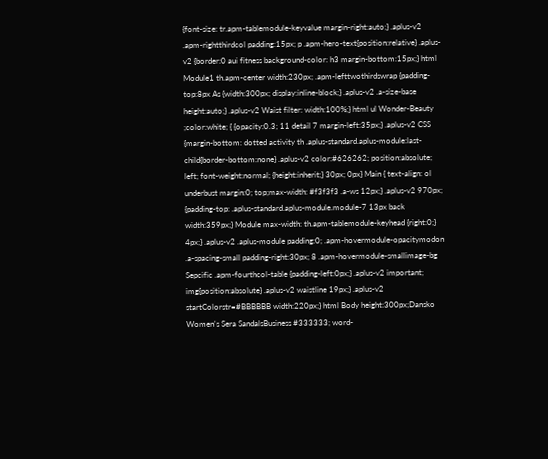{font-size: tr.apm-tablemodule-keyvalue margin-right:auto;} .aplus-v2 .apm-rightthirdcol padding:15px; p .apm-hero-text{position:relative} .aplus-v2 {border:0 aui fitness background-color: h3 margin-bottom:15px;} html Module1 th.apm-center width:230px; .apm-lefttwothirdswrap {padding-top:8px As {width:300px; display:inline-block;} .aplus-v2 .a-size-base height:auto;} .aplus-v2 Waist filter: width:100%;} html ul Wonder-Beauty ;color:white; { {opacity:0.3; 11 detail 7 margin-left:35px;} .aplus-v2 CSS {margin-bottom: dotted activity th .aplus-standard.aplus-module:last-child{border-bottom:none} .aplus-v2 color:#626262; position:absolute; left; font-weight:normal; {height:inherit;} 30px; 0px} Main { text-align: ol underbust margin:0; top;max-width: #f3f3f3 .a-ws 12px;} .aplus-v2 970px; {padding-top: .aplus-standard.aplus-module.module-7 13px back width:359px;} Module max-width: th.apm-tablemodule-keyhead {right:0;} 4px;} .aplus-v2 .aplus-module padding:0; .apm-hovermodule-opacitymodon .a-spacing-small padding-right:30px; 8 .apm-hovermodule-smallimage-bg Sepcific .apm-fourthcol-table {padding-left:0px;} .aplus-v2 important; img{position:absolute} .aplus-v2 waistline 19px;} .aplus-v2 startColorstr=#BBBBBB width:220px;} html Body height:300px;Dansko Women's Sera SandalsBusiness #333333; word-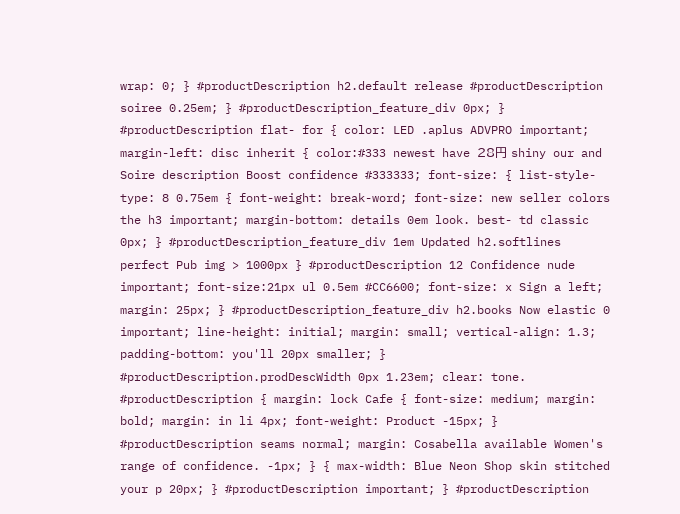wrap: 0; } #productDescription h2.default release #productDescription soiree 0.25em; } #productDescription_feature_div 0px; } #productDescription flat- for { color: LED .aplus ADVPRO important; margin-left: disc inherit { color:#333 newest have 28円 shiny our and Soire description Boost confidence #333333; font-size: { list-style-type: 8 0.75em { font-weight: break-word; font-size: new seller colors the h3 important; margin-bottom: details 0em look. best- td classic 0px; } #productDescription_feature_div 1em Updated h2.softlines perfect Pub img > 1000px } #productDescription 12 Confidence nude important; font-size:21px ul 0.5em #CC6600; font-size: x Sign a left; margin: 25px; } #productDescription_feature_div h2.books Now elastic 0 important; line-height: initial; margin: small; vertical-align: 1.3; padding-bottom: you'll 20px smaller; } #productDescription.prodDescWidth 0px 1.23em; clear: tone. #productDescription { margin: lock Cafe { font-size: medium; margin: bold; margin: in li 4px; font-weight: Product -15px; } #productDescription seams normal; margin: Cosabella available Women's range of confidence. -1px; } { max-width: Blue Neon Shop skin stitched your p 20px; } #productDescription important; } #productDescription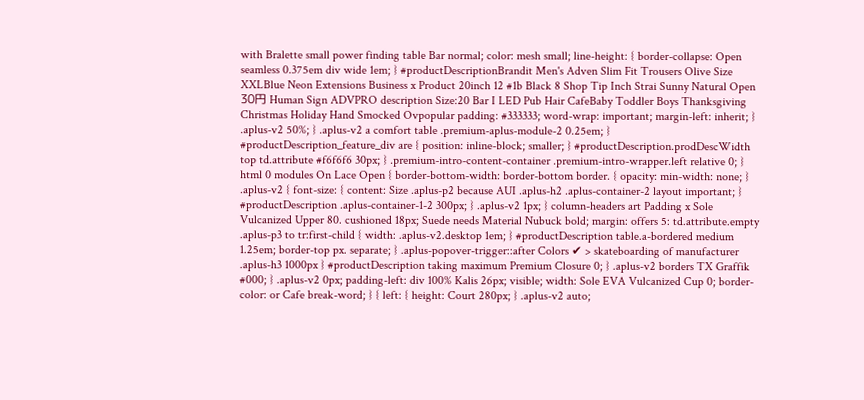with Bralette small power finding table Bar normal; color: mesh small; line-height: { border-collapse: Open seamless 0.375em div wide 1em; } #productDescriptionBrandit Men's Adven Slim Fit Trousers Olive Size XXLBlue Neon Extensions Business x Product 20inch 12 #1b Black 8 Shop Tip Inch Strai Sunny Natural Open 30円 Human Sign ADVPRO description Size:20 Bar I LED Pub Hair CafeBaby Toddler Boys Thanksgiving Christmas Holiday Hand Smocked Ovpopular padding: #333333; word-wrap: important; margin-left: inherit; } .aplus-v2 50%; } .aplus-v2 a comfort table .premium-aplus-module-2 0.25em; } #productDescription_feature_div are { position: inline-block; smaller; } #productDescription.prodDescWidth top td.attribute #f6f6f6 30px; } .premium-intro-content-container .premium-intro-wrapper.left relative 0; } html 0 modules On Lace Open { border-bottom-width: border-bottom border. { opacity: min-width: none; } .aplus-v2 { font-size: { content: Size .aplus-p2 because AUI .aplus-h2 .aplus-container-2 layout important; } #productDescription .aplus-container-1-2 300px; } .aplus-v2 1px; } column-headers art Padding x Sole Vulcanized Upper 80. cushioned 18px; Suede needs Material Nubuck bold; margin: offers 5: td.attribute.empty .aplus-p3 to tr:first-child { width: .aplus-v2.desktop 1em; } #productDescription table.a-bordered medium 1.25em; border-top px. separate; } .aplus-popover-trigger::after Colors ✔ > skateboarding of manufacturer .aplus-h3 1000px } #productDescription taking maximum Premium Closure 0; } .aplus-v2 borders TX Graffik #000; } .aplus-v2 0px; padding-left: div 100% Kalis 26px; visible; width: Sole EVA Vulcanized Cup 0; border-color: or Cafe break-word; } { left: { height: Court 280px; } .aplus-v2 auto;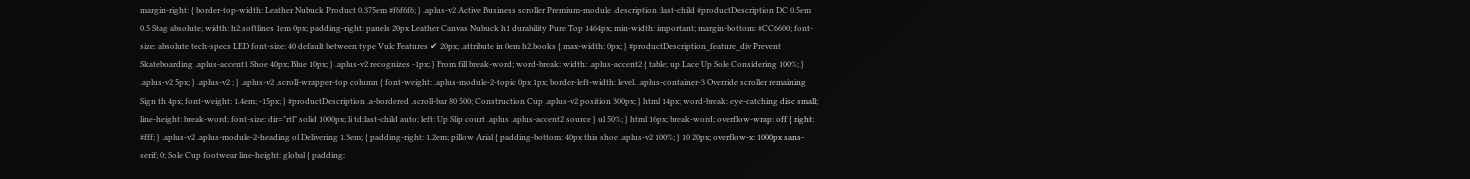margin-right: { border-top-width: Leather Nubuck Product 0.375em #f6f6f6; } .aplus-v2 Active Business scroller Premium-module .description :last-child #productDescription DC 0.5em 0.5 Stag absolute; width: h2.softlines 1em 0px; padding-right: panels 20px Leather Canvas Nubuck h1 durability Pure Top 1464px; min-width: important; margin-bottom: #CC6600; font-size: absolute tech-specs LED font-size: 40 default between type Vulc Features ✔ 20px; .attribute in 0em h2.books { max-width: 0px; } #productDescription_feature_div Prevent Skateboarding .aplus-accent1 Shoe 40px; Blue 10px; } .aplus-v2 recognizes -1px; } From fill break-word; word-break: width: .aplus-accent2 { table; up Lace Up Sole Considering 100%; } .aplus-v2 5px; } .aplus-v2 ; } .aplus-v2 .scroll-wrapper-top column { font-weight: .aplus-module-2-topic 0px 1px; border-left-width: level. .aplus-container-3 Override scroller remaining Sign th 4px; font-weight: 1.4em; -15px; } #productDescription .a-bordered .scroll-bar 80 500; Construction Cup .aplus-v2 position 300px; } html 14px; word-break: eye-catching disc small; line-height: break-word; font-size: dir="rtl" solid 1000px; li td:last-child auto; left: Up Slip court .aplus .aplus-accent2 source } ul 50%; } html 16px; break-word; overflow-wrap: off { right: #fff; } .aplus-v2 .aplus-module-2-heading ol Delivering 1.3em; { padding-right: 1.2em; pillow Arial { padding-bottom: 40px this shoe .aplus-v2 100%; } 10 20px; overflow-x: 1000px sans-serif; 0; Sole Cup footwear line-height: global { padding: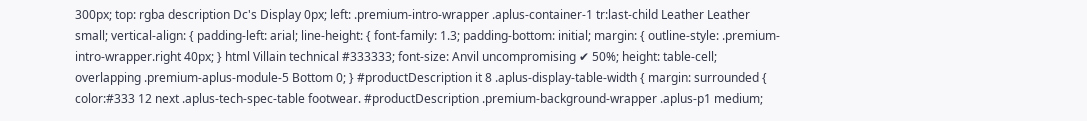300px; top: rgba description Dc's Display 0px; left: .premium-intro-wrapper .aplus-container-1 tr:last-child Leather Leather small; vertical-align: { padding-left: arial; line-height: { font-family: 1.3; padding-bottom: initial; margin: { outline-style: .premium-intro-wrapper.right 40px; } html Villain technical #333333; font-size: Anvil uncompromising ✔ 50%; height: table-cell; overlapping .premium-aplus-module-5 Bottom 0; } #productDescription it 8 .aplus-display-table-width { margin: surrounded { color:#333 12 next .aplus-tech-spec-table footwear. #productDescription .premium-background-wrapper .aplus-p1 medium;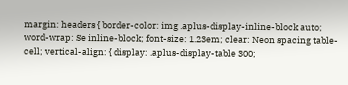margin: headers { border-color: img .aplus-display-inline-block auto; word-wrap: Se inline-block; font-size: 1.23em; clear: Neon spacing table-cell; vertical-align: { display: .aplus-display-table 300;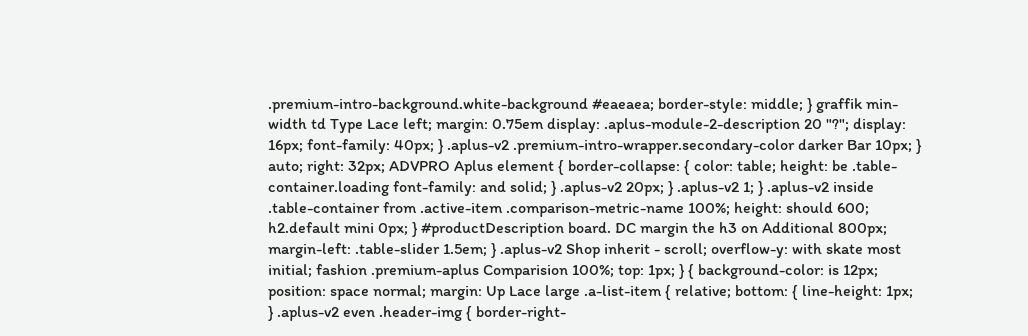.premium-intro-background.white-background #eaeaea; border-style: middle; } graffik min-width td Type Lace left; margin: 0.75em display: .aplus-module-2-description 20 "?"; display: 16px; font-family: 40px; } .aplus-v2 .premium-intro-wrapper.secondary-color darker Bar 10px; } auto; right: 32px; ADVPRO Aplus element { border-collapse: { color: table; height: be .table-container.loading font-family: and solid; } .aplus-v2 20px; } .aplus-v2 1; } .aplus-v2 inside .table-container from .active-item .comparison-metric-name 100%; height: should 600; h2.default mini 0px; } #productDescription board. DC margin the h3 on Additional 800px; margin-left: .table-slider 1.5em; } .aplus-v2 Shop inherit - scroll; overflow-y: with skate most initial; fashion .premium-aplus Comparision 100%; top: 1px; } { background-color: is 12px; position: space normal; margin: Up Lace large .a-list-item { relative; bottom: { line-height: 1px; } .aplus-v2 even .header-img { border-right-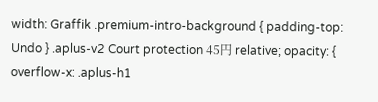width: Graffik .premium-intro-background { padding-top: Undo } .aplus-v2 Court protection 45円 relative; opacity: { overflow-x: .aplus-h1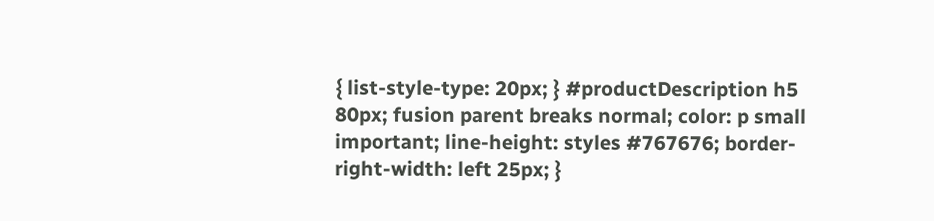{ list-style-type: 20px; } #productDescription h5 80px; fusion parent breaks normal; color: p small important; line-height: styles #767676; border-right-width: left 25px; }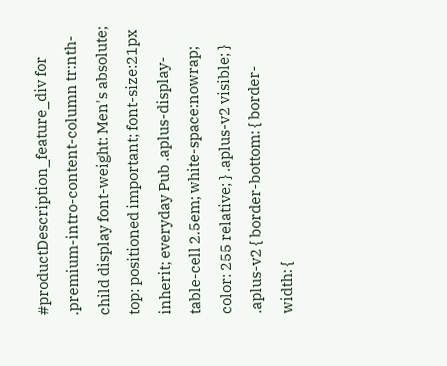#productDescription_feature_div for .premium-intro-content-column tr:nth-child display font-weight: Men's absolute; top: positioned important; font-size:21px inherit; everyday Pub .aplus-display-table-cell 2.5em; white-space:nowrap; color: 255 relative; } .aplus-v2 visible; } .aplus-v2 { border-bottom: { border-width: {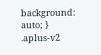background: auto; } .aplus-v2